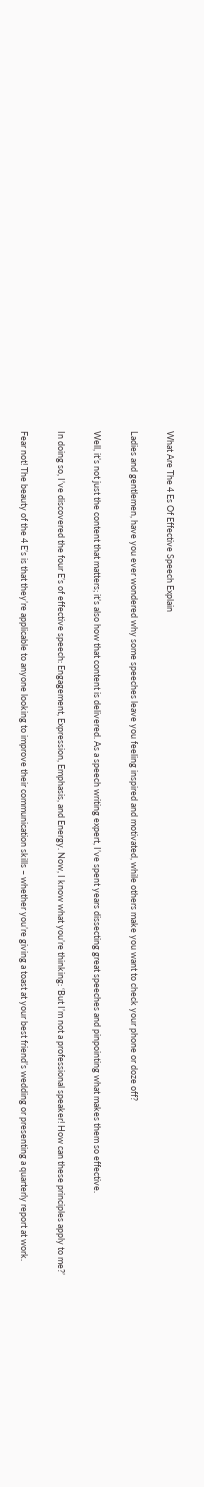What Are The 4 Es Of Effective Speech Explain

Ladies and gentlemen, have you ever wondered why some speeches leave you feeling inspired and motivated, while others make you want to check your phone or doze off?

Well, it’s not just the content that matters; it’s also how that content is delivered. As a speech writing expert, I’ve spent years dissecting great speeches and pinpointing what makes them so effective.

In doing so, I’ve discovered the four E’s of effective speech: Engagement, Expression, Emphasis, and Energy. Now, I know what you’re thinking: ‘But I’m not a professional speaker! How can these principles apply to me?’

Fear not! The beauty of the 4 E’s is that they’re applicable to anyone looking to improve their communication skills – whether you’re giving a toast at your best friend’s wedding or presenting a quarterly report at work.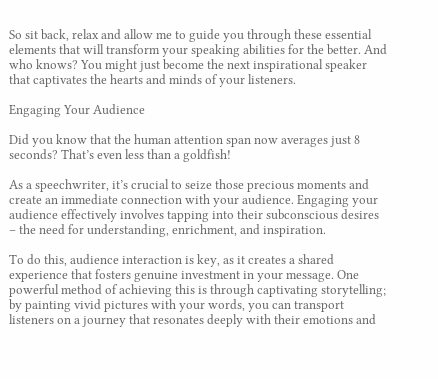So sit back, relax and allow me to guide you through these essential elements that will transform your speaking abilities for the better. And who knows? You might just become the next inspirational speaker that captivates the hearts and minds of your listeners.

Engaging Your Audience

Did you know that the human attention span now averages just 8 seconds? That’s even less than a goldfish!

As a speechwriter, it’s crucial to seize those precious moments and create an immediate connection with your audience. Engaging your audience effectively involves tapping into their subconscious desires – the need for understanding, enrichment, and inspiration.

To do this, audience interaction is key, as it creates a shared experience that fosters genuine investment in your message. One powerful method of achieving this is through captivating storytelling; by painting vivid pictures with your words, you can transport listeners on a journey that resonates deeply with their emotions and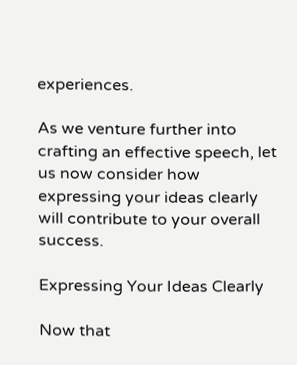experiences.

As we venture further into crafting an effective speech, let us now consider how expressing your ideas clearly will contribute to your overall success.

Expressing Your Ideas Clearly

Now that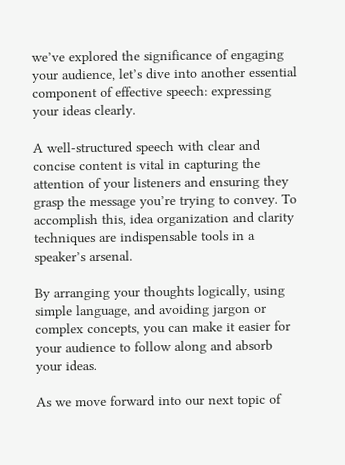we’ve explored the significance of engaging your audience, let’s dive into another essential component of effective speech: expressing your ideas clearly.

A well-structured speech with clear and concise content is vital in capturing the attention of your listeners and ensuring they grasp the message you’re trying to convey. To accomplish this, idea organization and clarity techniques are indispensable tools in a speaker’s arsenal.

By arranging your thoughts logically, using simple language, and avoiding jargon or complex concepts, you can make it easier for your audience to follow along and absorb your ideas.

As we move forward into our next topic of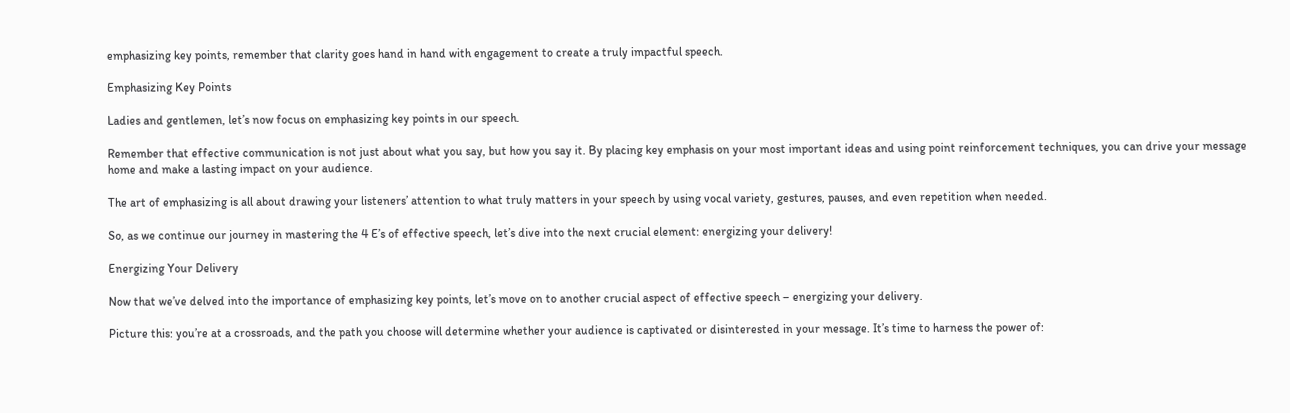emphasizing key points, remember that clarity goes hand in hand with engagement to create a truly impactful speech.

Emphasizing Key Points

Ladies and gentlemen, let’s now focus on emphasizing key points in our speech.

Remember that effective communication is not just about what you say, but how you say it. By placing key emphasis on your most important ideas and using point reinforcement techniques, you can drive your message home and make a lasting impact on your audience.

The art of emphasizing is all about drawing your listeners’ attention to what truly matters in your speech by using vocal variety, gestures, pauses, and even repetition when needed.

So, as we continue our journey in mastering the 4 E’s of effective speech, let’s dive into the next crucial element: energizing your delivery!

Energizing Your Delivery

Now that we’ve delved into the importance of emphasizing key points, let’s move on to another crucial aspect of effective speech – energizing your delivery.

Picture this: you’re at a crossroads, and the path you choose will determine whether your audience is captivated or disinterested in your message. It’s time to harness the power of: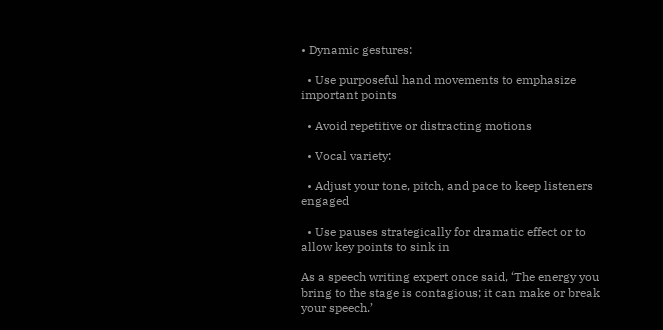• Dynamic gestures:

  • Use purposeful hand movements to emphasize important points

  • Avoid repetitive or distracting motions

  • Vocal variety:

  • Adjust your tone, pitch, and pace to keep listeners engaged

  • Use pauses strategically for dramatic effect or to allow key points to sink in

As a speech writing expert once said, ‘The energy you bring to the stage is contagious; it can make or break your speech.’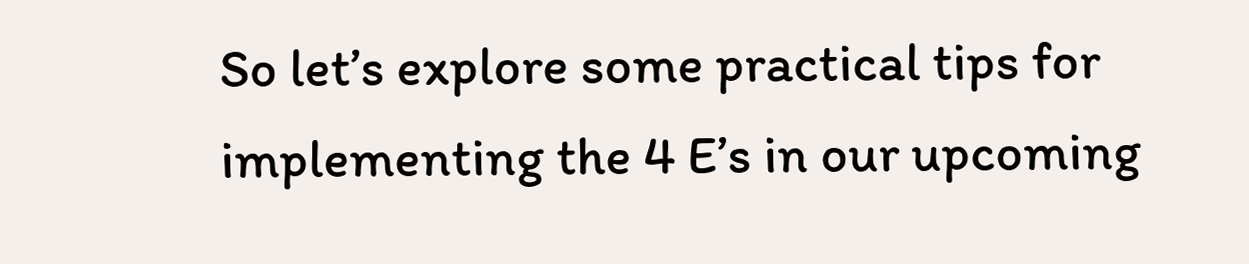So let’s explore some practical tips for implementing the 4 E’s in our upcoming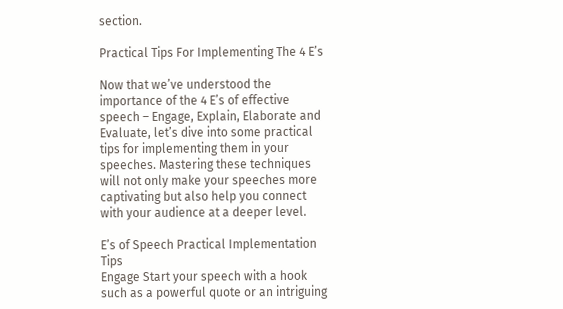section.

Practical Tips For Implementing The 4 E’s

Now that we’ve understood the importance of the 4 E’s of effective speech – Engage, Explain, Elaborate and Evaluate, let’s dive into some practical tips for implementing them in your speeches. Mastering these techniques will not only make your speeches more captivating but also help you connect with your audience at a deeper level.

E’s of Speech Practical Implementation Tips
Engage Start your speech with a hook such as a powerful quote or an intriguing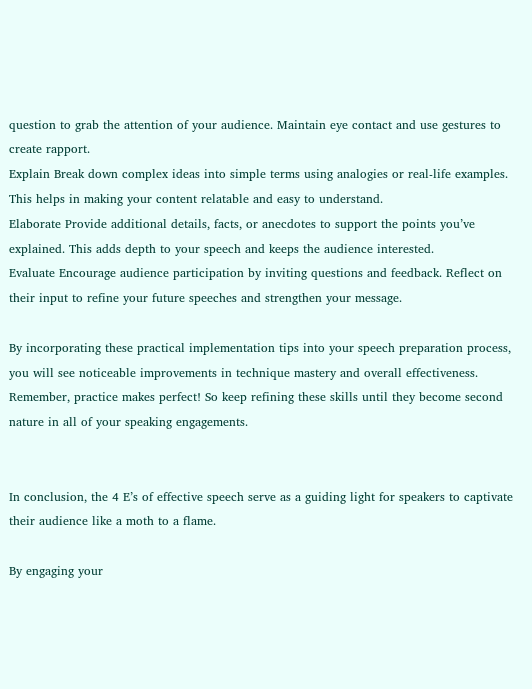question to grab the attention of your audience. Maintain eye contact and use gestures to create rapport.
Explain Break down complex ideas into simple terms using analogies or real-life examples. This helps in making your content relatable and easy to understand.
Elaborate Provide additional details, facts, or anecdotes to support the points you’ve explained. This adds depth to your speech and keeps the audience interested.
Evaluate Encourage audience participation by inviting questions and feedback. Reflect on their input to refine your future speeches and strengthen your message.

By incorporating these practical implementation tips into your speech preparation process, you will see noticeable improvements in technique mastery and overall effectiveness. Remember, practice makes perfect! So keep refining these skills until they become second nature in all of your speaking engagements.


In conclusion, the 4 E’s of effective speech serve as a guiding light for speakers to captivate their audience like a moth to a flame.

By engaging your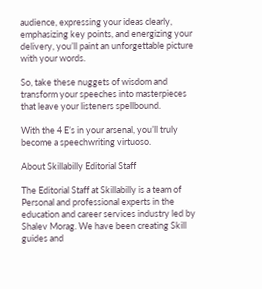audience, expressing your ideas clearly, emphasizing key points, and energizing your delivery, you’ll paint an unforgettable picture with your words.

So, take these nuggets of wisdom and transform your speeches into masterpieces that leave your listeners spellbound.

With the 4 E’s in your arsenal, you’ll truly become a speechwriting virtuoso.

About Skillabilly Editorial Staff

The Editorial Staff at Skillabilly is a team of Personal and professional experts in the education and career services industry led by Shalev Morag. We have been creating Skill guides and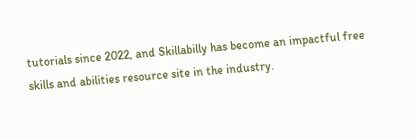tutorials since 2022, and Skillabilly has become an impactful free skills and abilities resource site in the industry.